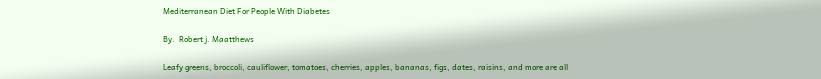Mediterranean Diet For People With Diabetes

By.  Robert j. Maatthews

Leafy greens, broccoli, cauliflower, tomatoes, cherries, apples, bananas, figs, dates, raisins, and more are all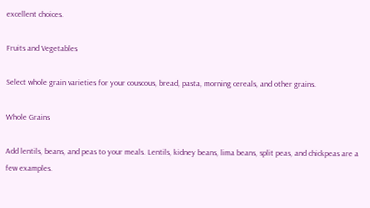excellent choices.

Fruits and Vegetables

Select whole grain varieties for your couscous, bread, pasta, morning cereals, and other grains.

Whole Grains

Add lentils, beans, and peas to your meals. Lentils, kidney beans, lima beans, split peas, and chickpeas are a few examples.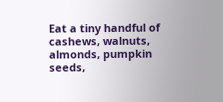Eat a tiny handful of cashews, walnuts, almonds, pumpkin seeds,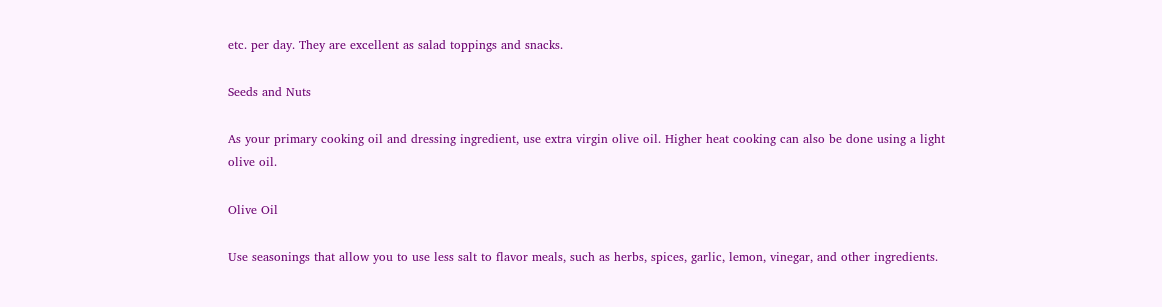etc. per day. They are excellent as salad toppings and snacks.

Seeds and Nuts

As your primary cooking oil and dressing ingredient, use extra virgin olive oil. Higher heat cooking can also be done using a light olive oil.

Olive Oil

Use seasonings that allow you to use less salt to flavor meals, such as herbs, spices, garlic, lemon, vinegar, and other ingredients.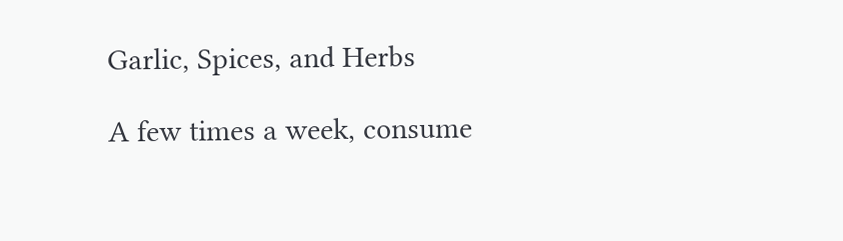Garlic, Spices, and Herbs

A few times a week, consume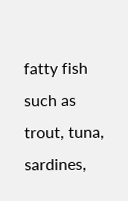fatty fish such as trout, tuna, sardines,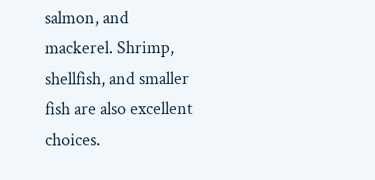salmon, and mackerel. Shrimp, shellfish, and smaller fish are also excellent choices.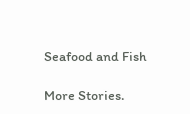Seafood and Fish

More Stories.